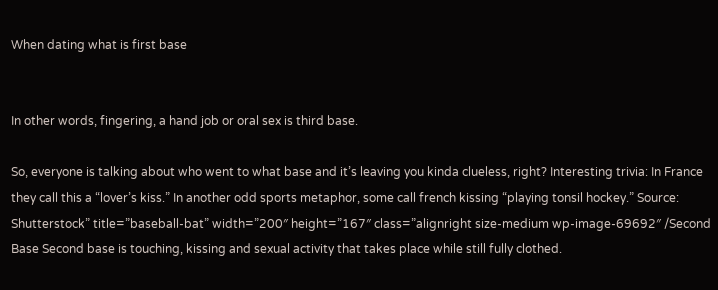When dating what is first base


In other words, fingering, a hand job or oral sex is third base.

So, everyone is talking about who went to what base and it’s leaving you kinda clueless, right? Interesting trivia: In France they call this a “lover’s kiss.” In another odd sports metaphor, some call french kissing “playing tonsil hockey.” Source: Shutterstock” title=”baseball-bat” width=”200″ height=”167″ class=”alignright size-medium wp-image-69692″ /Second Base Second base is touching, kissing and sexual activity that takes place while still fully clothed.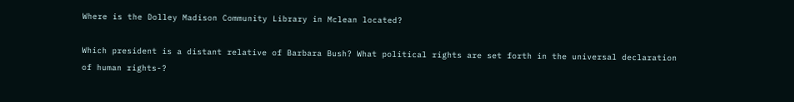Where is the Dolley Madison Community Library in Mclean located?

Which president is a distant relative of Barbara Bush? What political rights are set forth in the universal declaration of human rights-?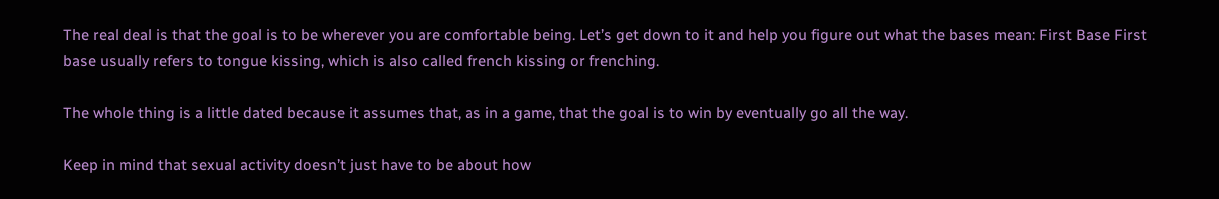The real deal is that the goal is to be wherever you are comfortable being. Let’s get down to it and help you figure out what the bases mean: First Base First base usually refers to tongue kissing, which is also called french kissing or frenching.

The whole thing is a little dated because it assumes that, as in a game, that the goal is to win by eventually go all the way.

Keep in mind that sexual activity doesn’t just have to be about how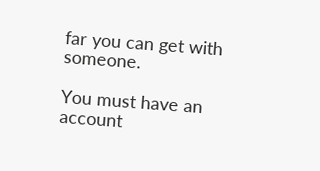far you can get with someone.

You must have an account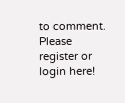to comment. Please register or login here!